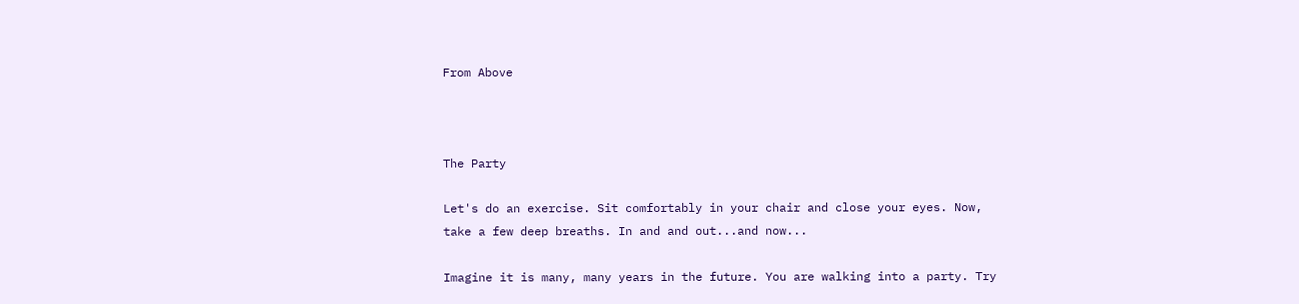From Above



The Party

Let's do an exercise. Sit comfortably in your chair and close your eyes. Now, take a few deep breaths. In and and out...and now...

Imagine it is many, many years in the future. You are walking into a party. Try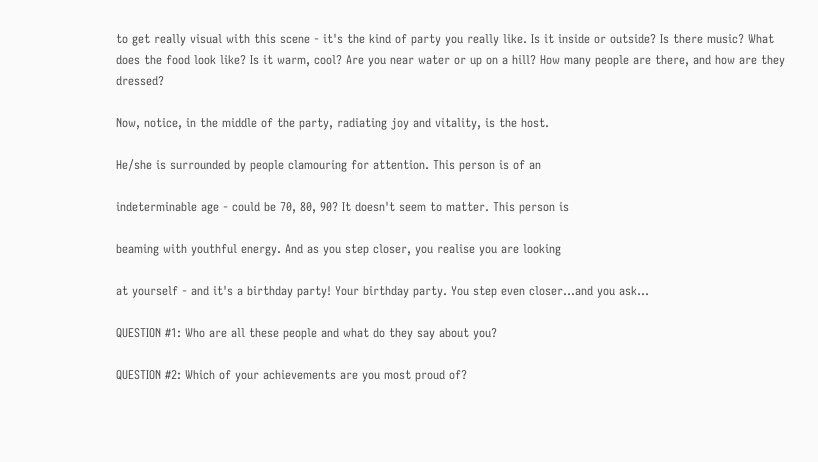to get really visual with this scene - it's the kind of party you really like. Is it inside or outside? Is there music? What does the food look like? Is it warm, cool? Are you near water or up on a hill? How many people are there, and how are they dressed?

Now, notice, in the middle of the party, radiating joy and vitality, is the host.

He/she is surrounded by people clamouring for attention. This person is of an

indeterminable age - could be 70, 80, 90? It doesn't seem to matter. This person is

beaming with youthful energy. And as you step closer, you realise you are looking

at yourself - and it's a birthday party! Your birthday party. You step even closer...and you ask...

QUESTION #1: Who are all these people and what do they say about you?

QUESTION #2: Which of your achievements are you most proud of?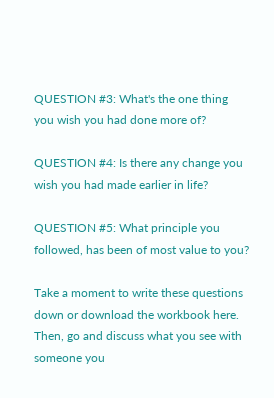QUESTION #3: What's the one thing you wish you had done more of?

QUESTION #4: Is there any change you wish you had made earlier in life?

QUESTION #5: What principle you followed, has been of most value to you?

Take a moment to write these questions down or download the workbook here. Then, go and discuss what you see with someone you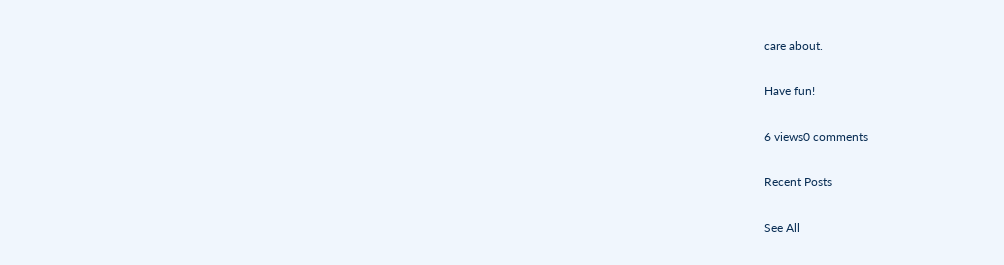care about.

Have fun!

6 views0 comments

Recent Posts

See All